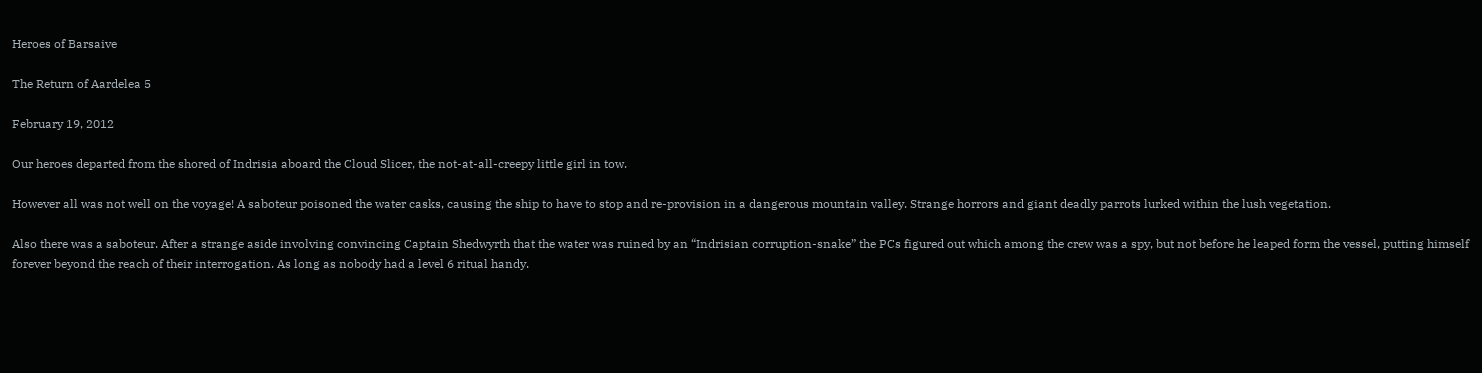Heroes of Barsaive

The Return of Aardelea 5

February 19, 2012

Our heroes departed from the shored of Indrisia aboard the Cloud Slicer, the not-at-all-creepy little girl in tow.

However all was not well on the voyage! A saboteur poisoned the water casks, causing the ship to have to stop and re-provision in a dangerous mountain valley. Strange horrors and giant deadly parrots lurked within the lush vegetation.

Also there was a saboteur. After a strange aside involving convincing Captain Shedwyrth that the water was ruined by an “Indrisian corruption-snake” the PCs figured out which among the crew was a spy, but not before he leaped form the vessel, putting himself forever beyond the reach of their interrogation. As long as nobody had a level 6 ritual handy.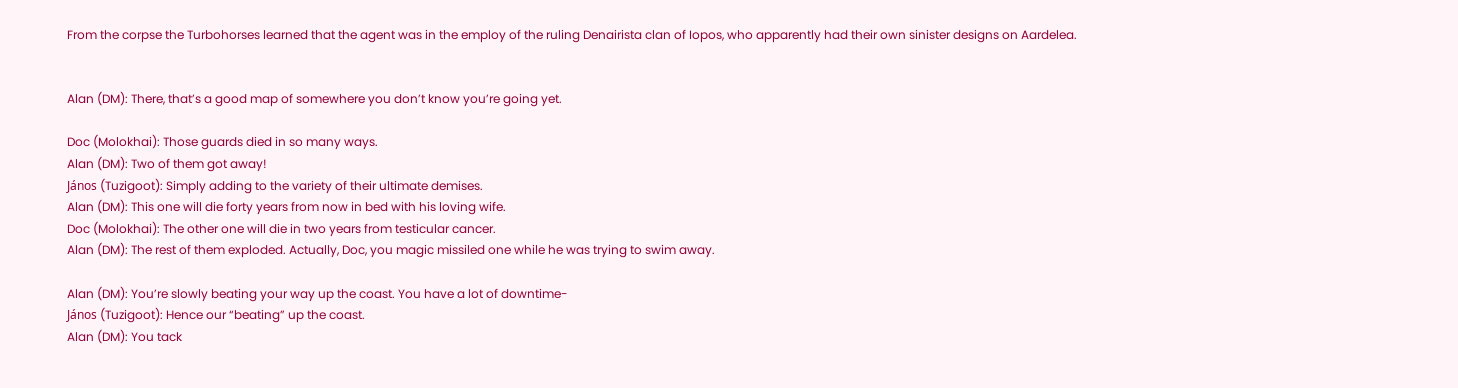From the corpse the Turbohorses learned that the agent was in the employ of the ruling Denairista clan of Iopos, who apparently had their own sinister designs on Aardelea.


Alan (DM): There, that’s a good map of somewhere you don’t know you’re going yet.

Doc (Molokhai): Those guards died in so many ways.
Alan (DM): Two of them got away!
János (Tuzigoot): Simply adding to the variety of their ultimate demises.
Alan (DM): This one will die forty years from now in bed with his loving wife.
Doc (Molokhai): The other one will die in two years from testicular cancer.
Alan (DM): The rest of them exploded. Actually, Doc, you magic missiled one while he was trying to swim away.

Alan (DM): You’re slowly beating your way up the coast. You have a lot of downtime-
János (Tuzigoot): Hence our “beating” up the coast.
Alan (DM): You tack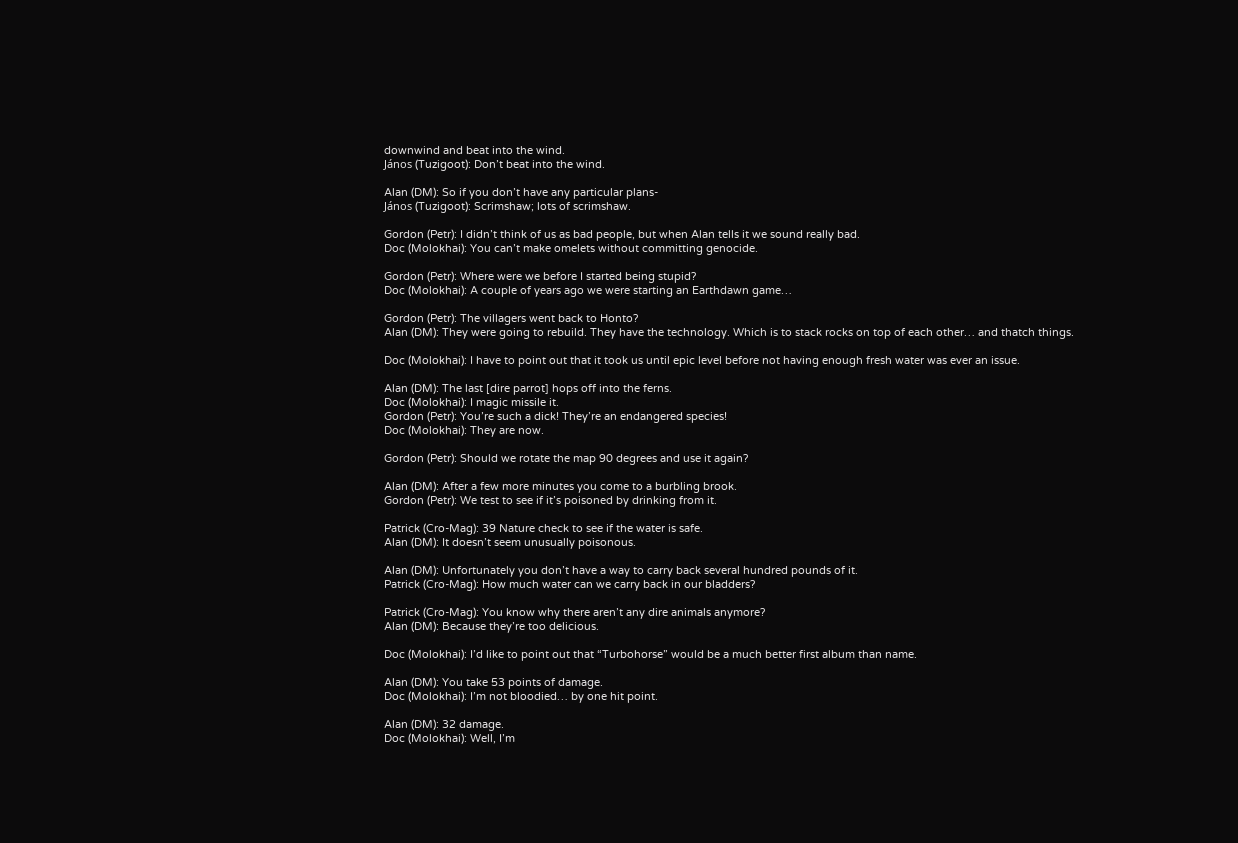downwind and beat into the wind.
János (Tuzigoot): Don’t beat into the wind.

Alan (DM): So if you don’t have any particular plans-
János (Tuzigoot): Scrimshaw; lots of scrimshaw.

Gordon (Petr): I didn’t think of us as bad people, but when Alan tells it we sound really bad.
Doc (Molokhai): You can’t make omelets without committing genocide.

Gordon (Petr): Where were we before I started being stupid?
Doc (Molokhai): A couple of years ago we were starting an Earthdawn game…

Gordon (Petr): The villagers went back to Honto?
Alan (DM): They were going to rebuild. They have the technology. Which is to stack rocks on top of each other… and thatch things.

Doc (Molokhai): I have to point out that it took us until epic level before not having enough fresh water was ever an issue.

Alan (DM): The last [dire parrot] hops off into the ferns.
Doc (Molokhai): I magic missile it.
Gordon (Petr): You’re such a dick! They’re an endangered species!
Doc (Molokhai): They are now.

Gordon (Petr): Should we rotate the map 90 degrees and use it again?

Alan (DM): After a few more minutes you come to a burbling brook.
Gordon (Petr): We test to see if it’s poisoned by drinking from it.

Patrick (Cro-Mag): 39 Nature check to see if the water is safe.
Alan (DM): It doesn’t seem unusually poisonous.

Alan (DM): Unfortunately you don’t have a way to carry back several hundred pounds of it.
Patrick (Cro-Mag): How much water can we carry back in our bladders?

Patrick (Cro-Mag): You know why there aren’t any dire animals anymore?
Alan (DM): Because they’re too delicious.

Doc (Molokhai): I’d like to point out that “Turbohorse” would be a much better first album than name.

Alan (DM): You take 53 points of damage.
Doc (Molokhai): I’m not bloodied… by one hit point.

Alan (DM): 32 damage.
Doc (Molokhai): Well, I’m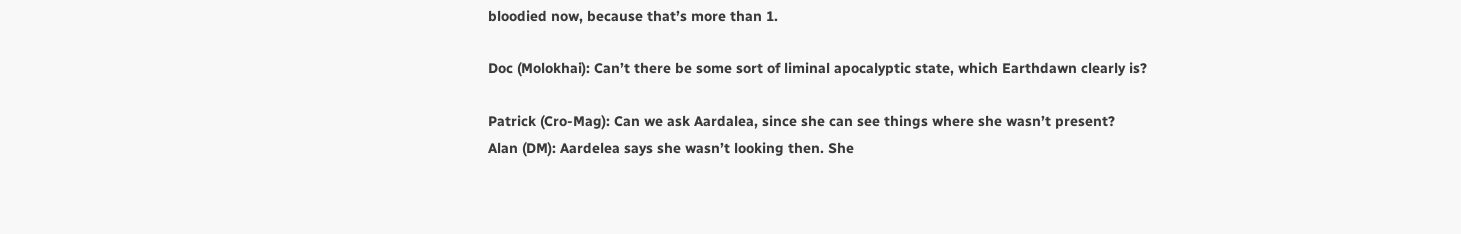bloodied now, because that’s more than 1.

Doc (Molokhai): Can’t there be some sort of liminal apocalyptic state, which Earthdawn clearly is?

Patrick (Cro-Mag): Can we ask Aardalea, since she can see things where she wasn’t present?
Alan (DM): Aardelea says she wasn’t looking then. She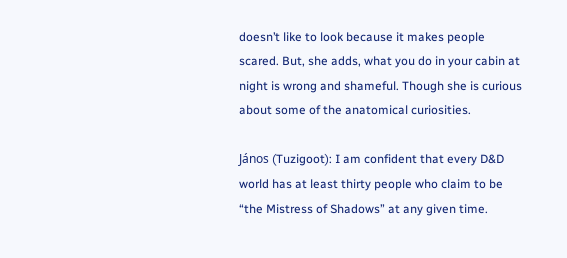doesn’t like to look because it makes people scared. But, she adds, what you do in your cabin at night is wrong and shameful. Though she is curious about some of the anatomical curiosities.

János (Tuzigoot): I am confident that every D&D world has at least thirty people who claim to be “the Mistress of Shadows” at any given time.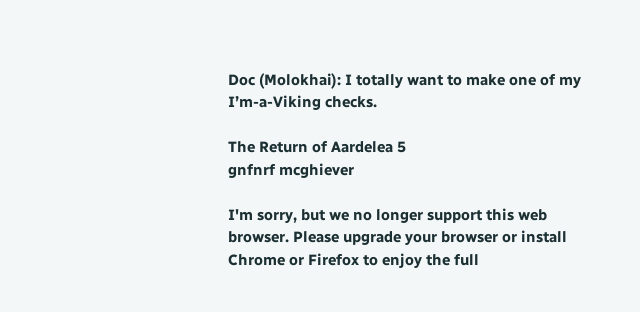Doc (Molokhai): I totally want to make one of my I’m-a-Viking checks.

The Return of Aardelea 5
gnfnrf mcghiever

I'm sorry, but we no longer support this web browser. Please upgrade your browser or install Chrome or Firefox to enjoy the full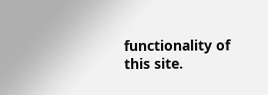functionality of this site.